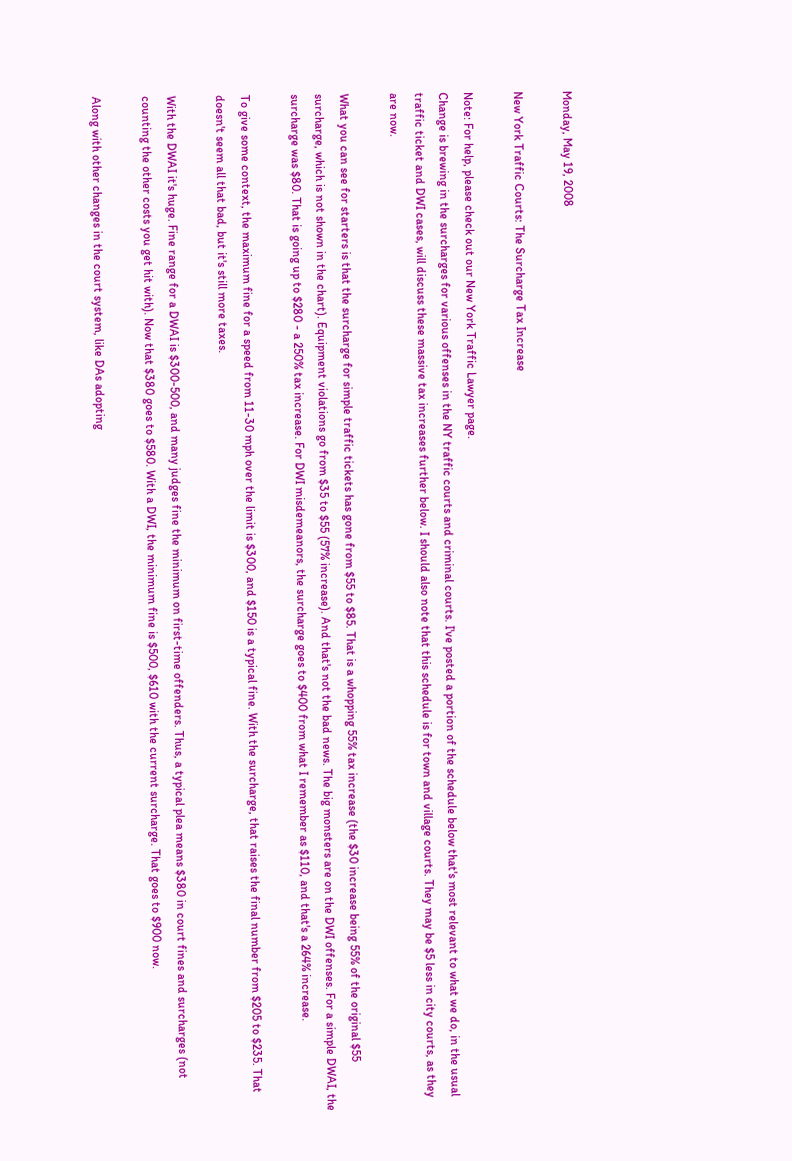Monday, May 19, 2008

New York Traffic Courts: The Surcharge Tax Increase

Note: For help, please check out our New York Traffic Lawyer page.
Change is brewing in the surcharges for various offenses in the NY traffic courts and criminal courts. I've posted a portion of the schedule below that's most relevant to what we do, in the usual traffic ticket and DWI cases, will discuss these massive tax increases further below. I should also note that this schedule is for town and village courts. They may be $5 less in city courts, as they are now.

What you can see for starters is that the surcharge for simple traffic tickets has gone from $55 to $85. That is a whopping 55% tax increase (the $30 increase being 55% of the original $55 surcharge, which is not shown in the chart). Equipment violations go from $35 to $55 (57% increase). And that's not the bad news. The big monsters are on the DWI offenses. For a simple DWAI, the surcharge was $80. That is going up to $280 - a 250% tax increase. For DWI misdemeanors, the surcharge goes to $400 from what I remember as $110, and that's a 264% increase.

To give some context, the maximum fine for a speed from 11-30 mph over the limit is $300, and $150 is a typical fine. With the surcharge, that raises the final number from $205 to $235. That doesn't seem all that bad, but it's still more taxes.

With the DWAI it's huge. Fine range for a DWAI is $300-500, and many judges fine the minimum on first-time offenders. Thus, a typical plea means $380 in court fines and surcharges (not counting the other costs you get hit with). Now that $380 goes to $580. With a DWI, the minimum fine is $500, $610 with the current surcharge. That goes to $900 now.

Along with other changes in the court system, like DAs adopting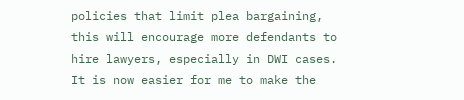policies that limit plea bargaining, this will encourage more defendants to hire lawyers, especially in DWI cases. It is now easier for me to make the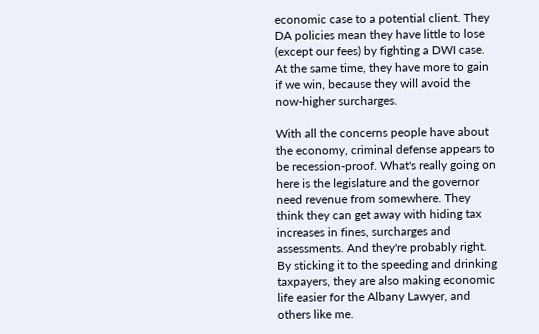economic case to a potential client. They DA policies mean they have little to lose (except our fees) by fighting a DWI case. At the same time, they have more to gain if we win, because they will avoid the now-higher surcharges.

With all the concerns people have about the economy, criminal defense appears to be recession-proof. What's really going on here is the legislature and the governor need revenue from somewhere. They think they can get away with hiding tax increases in fines, surcharges and assessments. And they're probably right. By sticking it to the speeding and drinking taxpayers, they are also making economic life easier for the Albany Lawyer, and others like me.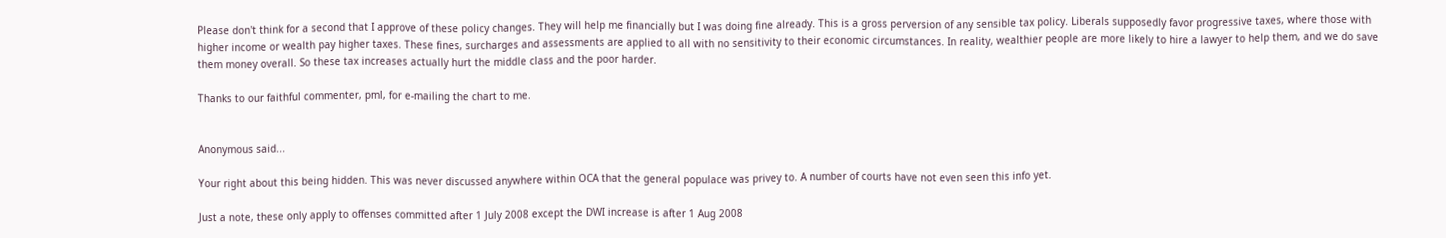Please don't think for a second that I approve of these policy changes. They will help me financially but I was doing fine already. This is a gross perversion of any sensible tax policy. Liberals supposedly favor progressive taxes, where those with higher income or wealth pay higher taxes. These fines, surcharges and assessments are applied to all with no sensitivity to their economic circumstances. In reality, wealthier people are more likely to hire a lawyer to help them, and we do save them money overall. So these tax increases actually hurt the middle class and the poor harder.

Thanks to our faithful commenter, pml, for e-mailing the chart to me.


Anonymous said...

Your right about this being hidden. This was never discussed anywhere within OCA that the general populace was privey to. A number of courts have not even seen this info yet.

Just a note, these only apply to offenses committed after 1 July 2008 except the DWI increase is after 1 Aug 2008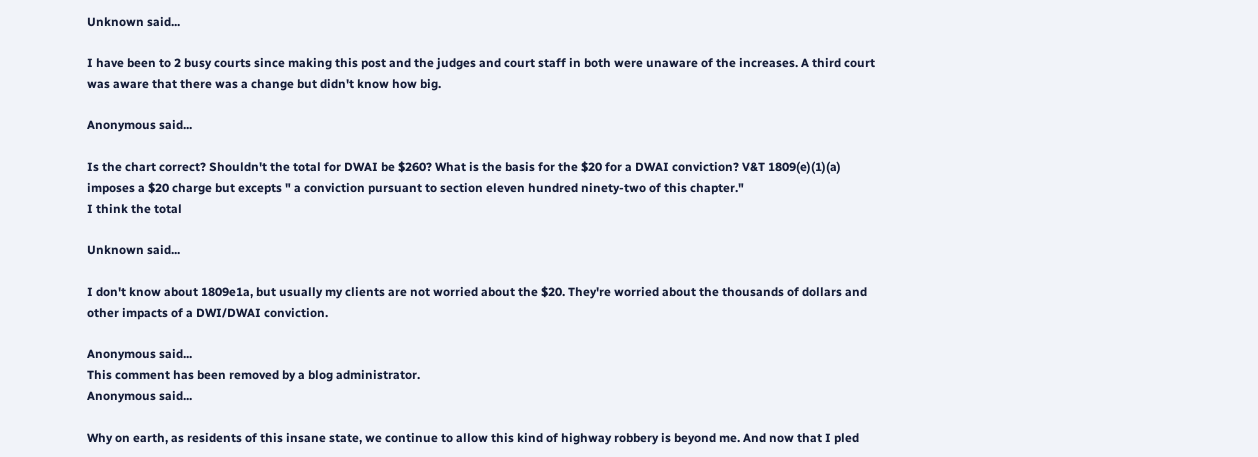Unknown said...

I have been to 2 busy courts since making this post and the judges and court staff in both were unaware of the increases. A third court was aware that there was a change but didn't know how big.

Anonymous said...

Is the chart correct? Shouldn't the total for DWAI be $260? What is the basis for the $20 for a DWAI conviction? V&T 1809(e)(1)(a) imposes a $20 charge but excepts " a conviction pursuant to section eleven hundred ninety-two of this chapter."
I think the total

Unknown said...

I don't know about 1809e1a, but usually my clients are not worried about the $20. They're worried about the thousands of dollars and other impacts of a DWI/DWAI conviction.

Anonymous said...
This comment has been removed by a blog administrator.
Anonymous said...

Why on earth, as residents of this insane state, we continue to allow this kind of highway robbery is beyond me. And now that I pled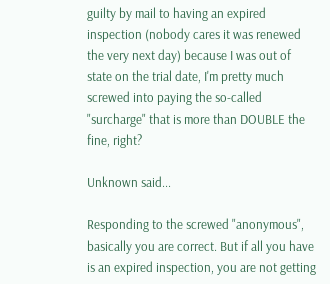guilty by mail to having an expired inspection (nobody cares it was renewed the very next day) because I was out of state on the trial date, I'm pretty much screwed into paying the so-called "surcharge" that is more than DOUBLE the fine, right?

Unknown said...

Responding to the screwed "anonymous", basically you are correct. But if all you have is an expired inspection, you are not getting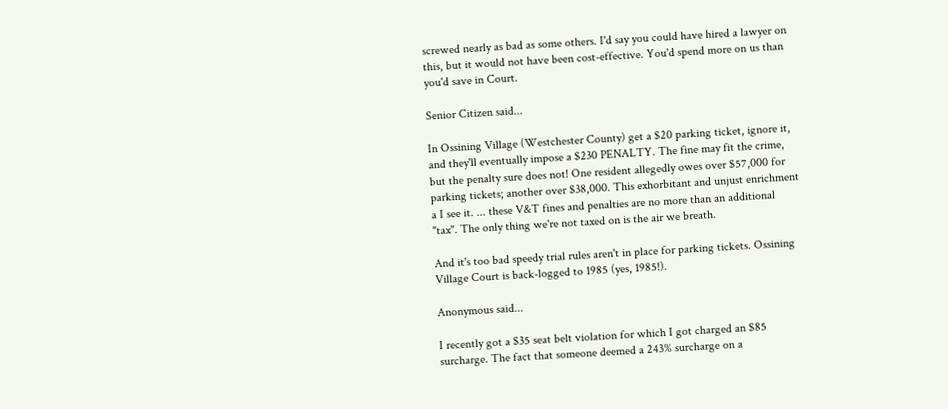screwed nearly as bad as some others. I'd say you could have hired a lawyer on this, but it would not have been cost-effective. You'd spend more on us than you'd save in Court.

Senior Citizen said...

In Ossining Village (Westchester County) get a $20 parking ticket, ignore it, and they'll eventually impose a $230 PENALTY. The fine may fit the crime, but the penalty sure does not! One resident allegedly owes over $57,000 for parking tickets; another over $38,000. This exhorbitant and unjust enrichment a I see it. ... these V&T fines and penalties are no more than an additional "tax". The only thing we're not taxed on is the air we breath.

And it's too bad speedy trial rules aren't in place for parking tickets. Ossining Village Court is back-logged to 1985 (yes, 1985!).

Anonymous said...

I recently got a $35 seat belt violation for which I got charged an $85 surcharge. The fact that someone deemed a 243% surcharge on a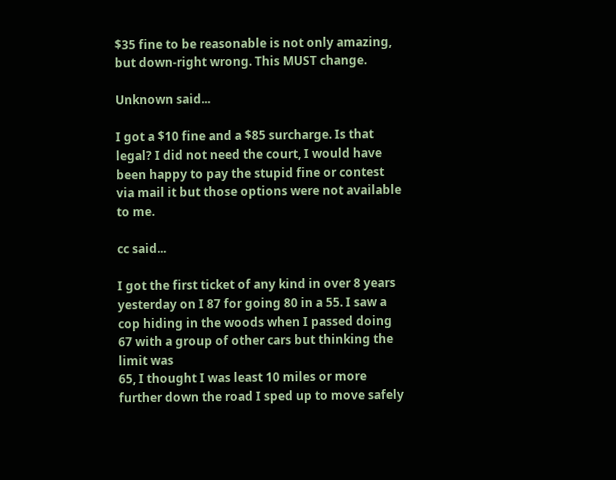$35 fine to be reasonable is not only amazing, but down-right wrong. This MUST change.

Unknown said...

I got a $10 fine and a $85 surcharge. Is that legal? I did not need the court, I would have been happy to pay the stupid fine or contest via mail it but those options were not available to me.

cc said...

I got the first ticket of any kind in over 8 years yesterday on I 87 for going 80 in a 55. I saw a cop hiding in the woods when I passed doing 67 with a group of other cars but thinking the limit was
65, I thought I was least 10 miles or more further down the road I sped up to move safely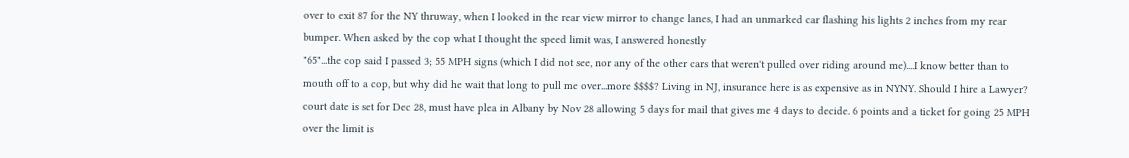over to exit 87 for the NY thruway, when I looked in the rear view mirror to change lanes, I had an unmarked car flashing his lights 2 inches from my rear bumper. When asked by the cop what I thought the speed limit was, I answered honestly
"65"...the cop said I passed 3; 55 MPH signs (which I did not see, nor any of the other cars that weren't pulled over riding around me)....I know better than to mouth off to a cop, but why did he wait that long to pull me over...more $$$$? Living in NJ, insurance here is as expensive as in NYNY. Should I hire a Lawyer? court date is set for Dec 28, must have plea in Albany by Nov 28 allowing 5 days for mail that gives me 4 days to decide. 6 points and a ticket for going 25 MPH over the limit is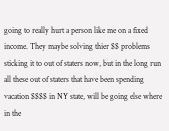going to really hurt a person like me on a fixed income. They maybe solving thier $$ problems sticking it to out of staters now, but in the long run all these out of staters that have been spending vacation $$$$ in NY state, will be going else where in the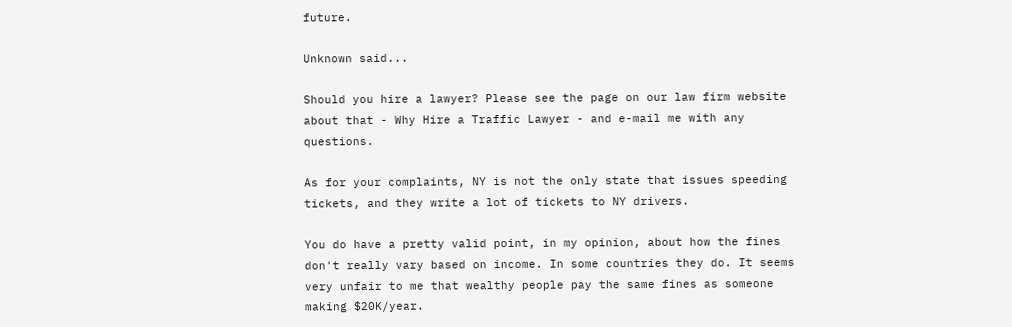future.

Unknown said...

Should you hire a lawyer? Please see the page on our law firm website about that - Why Hire a Traffic Lawyer - and e-mail me with any questions.

As for your complaints, NY is not the only state that issues speeding tickets, and they write a lot of tickets to NY drivers.

You do have a pretty valid point, in my opinion, about how the fines don't really vary based on income. In some countries they do. It seems very unfair to me that wealthy people pay the same fines as someone making $20K/year.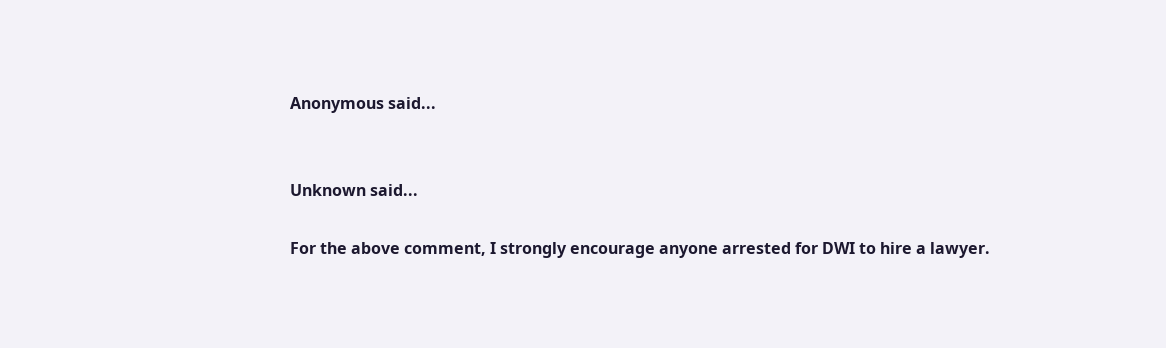Anonymous said...


Unknown said...

For the above comment, I strongly encourage anyone arrested for DWI to hire a lawyer.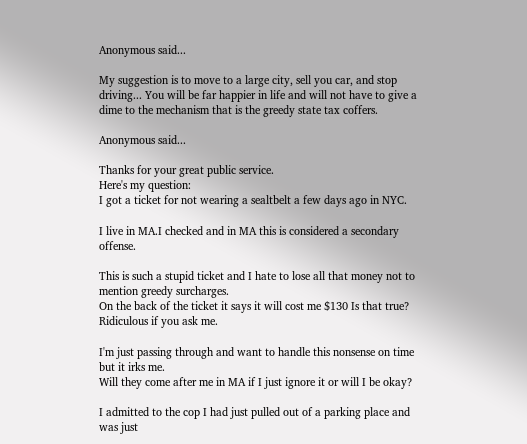Anonymous said...

My suggestion is to move to a large city, sell you car, and stop driving... You will be far happier in life and will not have to give a dime to the mechanism that is the greedy state tax coffers.

Anonymous said...

Thanks for your great public service.
Here's my question:
I got a ticket for not wearing a sealtbelt a few days ago in NYC.

I live in MA.I checked and in MA this is considered a secondary offense.

This is such a stupid ticket and I hate to lose all that money not to mention greedy surcharges.
On the back of the ticket it says it will cost me $130 Is that true? Ridiculous if you ask me.

I'm just passing through and want to handle this nonsense on time but it irks me.
Will they come after me in MA if I just ignore it or will I be okay?

I admitted to the cop I had just pulled out of a parking place and was just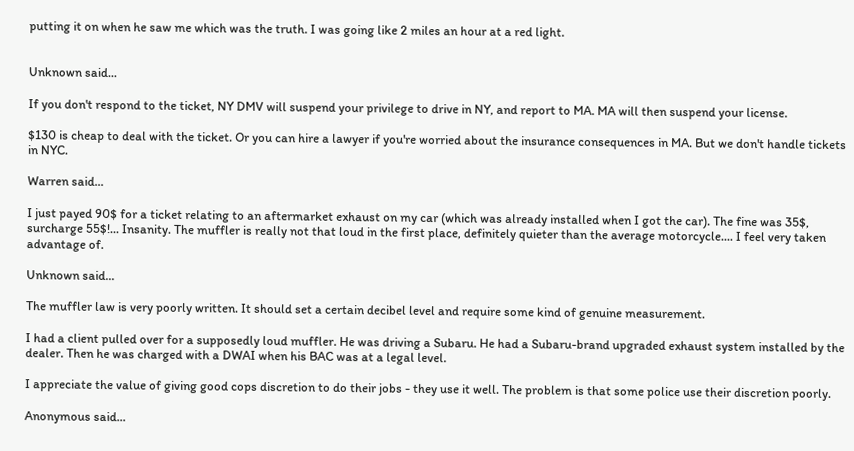putting it on when he saw me which was the truth. I was going like 2 miles an hour at a red light.


Unknown said...

If you don't respond to the ticket, NY DMV will suspend your privilege to drive in NY, and report to MA. MA will then suspend your license.

$130 is cheap to deal with the ticket. Or you can hire a lawyer if you're worried about the insurance consequences in MA. But we don't handle tickets in NYC.

Warren said...

I just payed 90$ for a ticket relating to an aftermarket exhaust on my car (which was already installed when I got the car). The fine was 35$, surcharge 55$!... Insanity. The muffler is really not that loud in the first place, definitely quieter than the average motorcycle.... I feel very taken advantage of.

Unknown said...

The muffler law is very poorly written. It should set a certain decibel level and require some kind of genuine measurement.

I had a client pulled over for a supposedly loud muffler. He was driving a Subaru. He had a Subaru-brand upgraded exhaust system installed by the dealer. Then he was charged with a DWAI when his BAC was at a legal level.

I appreciate the value of giving good cops discretion to do their jobs - they use it well. The problem is that some police use their discretion poorly.

Anonymous said...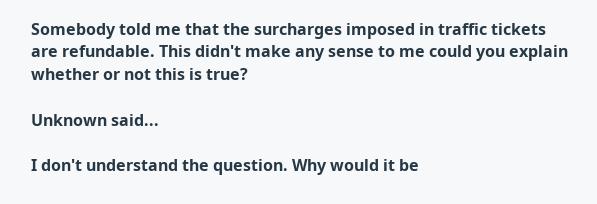Somebody told me that the surcharges imposed in traffic tickets are refundable. This didn't make any sense to me could you explain whether or not this is true?

Unknown said...

I don't understand the question. Why would it be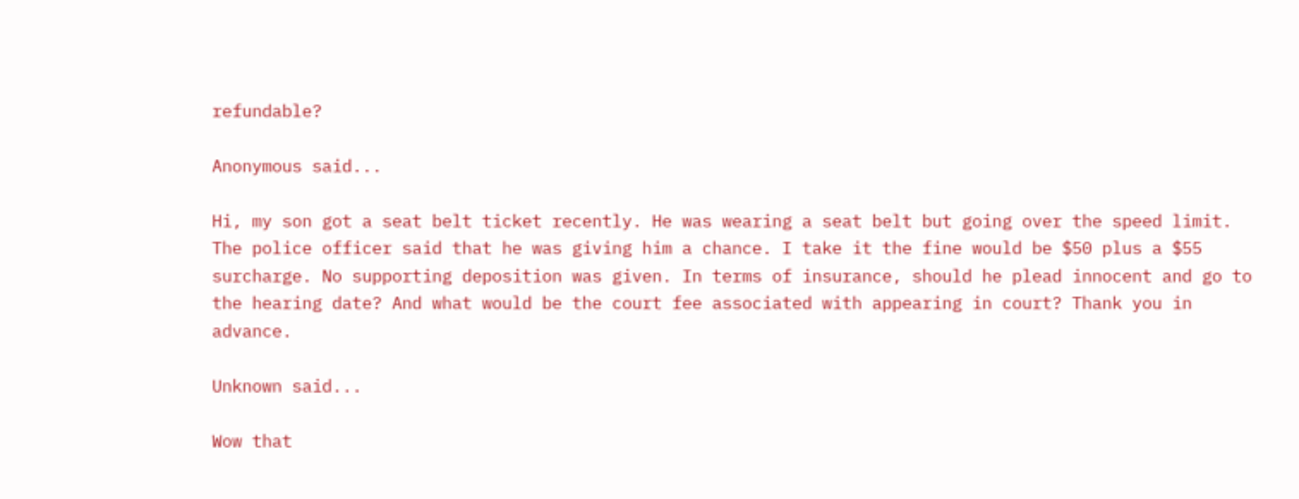refundable?

Anonymous said...

Hi, my son got a seat belt ticket recently. He was wearing a seat belt but going over the speed limit. The police officer said that he was giving him a chance. I take it the fine would be $50 plus a $55 surcharge. No supporting deposition was given. In terms of insurance, should he plead innocent and go to the hearing date? And what would be the court fee associated with appearing in court? Thank you in advance.

Unknown said...

Wow that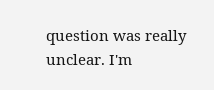question was really unclear. I'm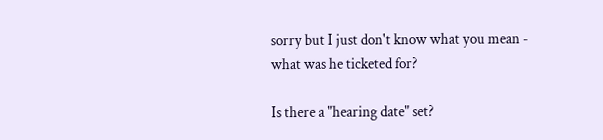sorry but I just don't know what you mean - what was he ticketed for?

Is there a "hearing date" set?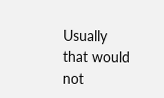Usually that would not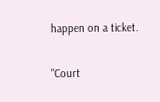happen on a ticket.

"Court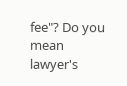fee"? Do you mean lawyer's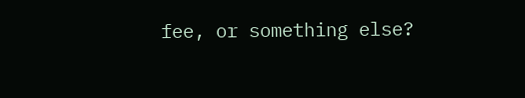fee, or something else?